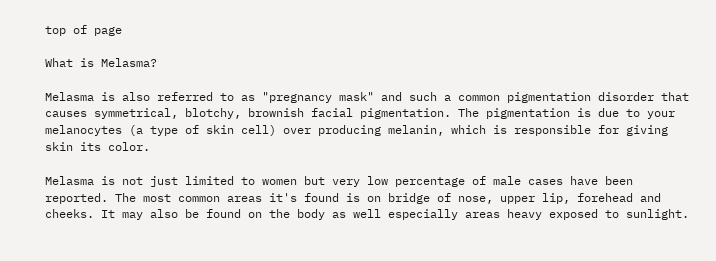top of page

What is Melasma?

Melasma is also referred to as "pregnancy mask" and such a common pigmentation disorder that causes symmetrical, blotchy, brownish facial pigmentation. The pigmentation is due to your melanocytes (a type of skin cell) over producing melanin, which is responsible for giving skin its color.

Melasma is not just limited to women but very low percentage of male cases have been reported. The most common areas it's found is on bridge of nose, upper lip, forehead and cheeks. It may also be found on the body as well especially areas heavy exposed to sunlight.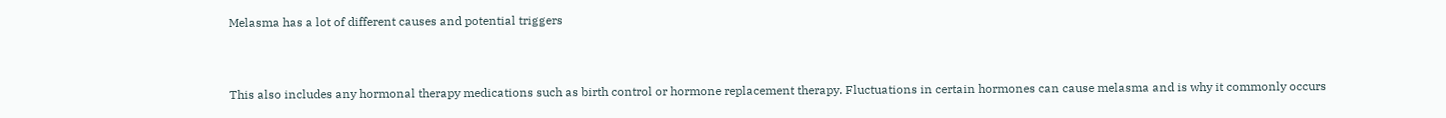Melasma has a lot of different causes and potential triggers


This also includes any hormonal therapy medications such as birth control or hormone replacement therapy. Fluctuations in certain hormones can cause melasma and is why it commonly occurs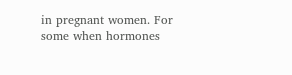in pregnant women. For some when hormones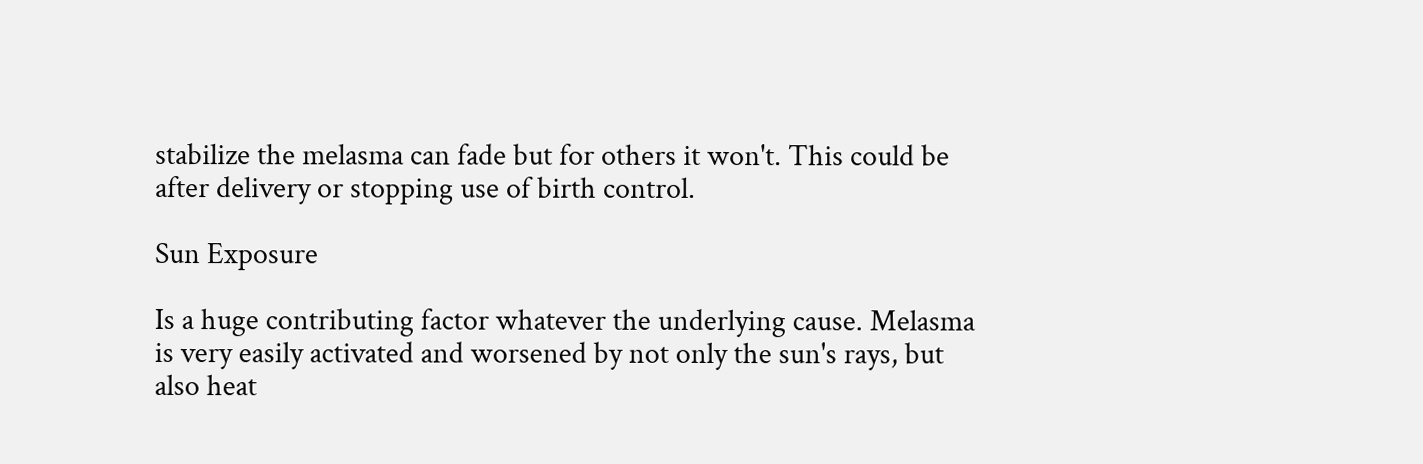stabilize the melasma can fade but for others it won't. This could be after delivery or stopping use of birth control.

Sun Exposure

Is a huge contributing factor whatever the underlying cause. Melasma is very easily activated and worsened by not only the sun's rays, but also heat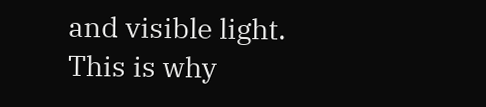and visible light. This is why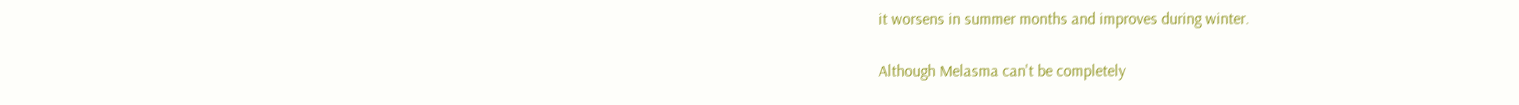it worsens in summer months and improves during winter.

Although Melasma can't be completely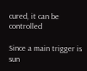cured, it can be controlled

Since a main trigger is sun